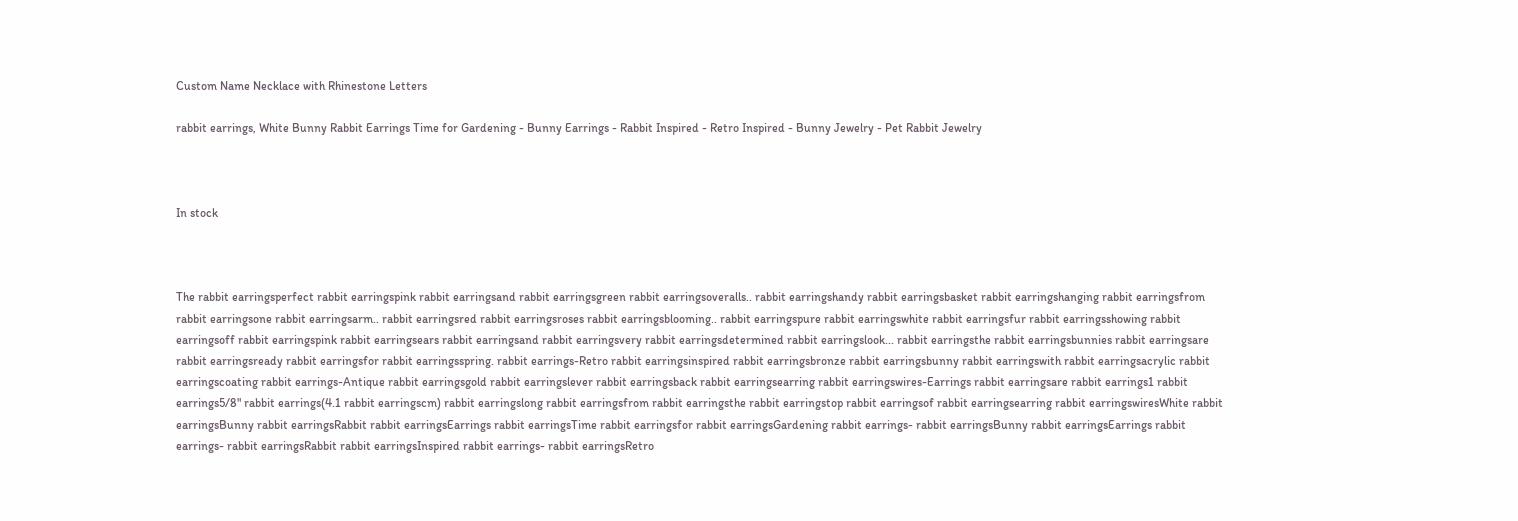Custom Name Necklace with Rhinestone Letters

rabbit earrings, White Bunny Rabbit Earrings Time for Gardening - Bunny Earrings - Rabbit Inspired - Retro Inspired - Bunny Jewelry - Pet Rabbit Jewelry



In stock



The rabbit earringsperfect rabbit earringspink rabbit earringsand rabbit earringsgreen rabbit earringsoveralls.. rabbit earringshandy rabbit earringsbasket rabbit earringshanging rabbit earringsfrom rabbit earringsone rabbit earringsarm.. rabbit earringsred rabbit earringsroses rabbit earringsblooming.. rabbit earringspure rabbit earringswhite rabbit earringsfur rabbit earringsshowing rabbit earringsoff rabbit earringspink rabbit earringsears rabbit earringsand rabbit earringsvery rabbit earringsdetermined rabbit earringslook... rabbit earringsthe rabbit earringsbunnies rabbit earringsare rabbit earringsready rabbit earringsfor rabbit earringsspring. rabbit earrings-Retro rabbit earringsinspired rabbit earringsbronze rabbit earringsbunny rabbit earringswith rabbit earringsacrylic rabbit earringscoating rabbit earrings-Antique rabbit earringsgold rabbit earringslever rabbit earringsback rabbit earringsearring rabbit earringswires-Earrings rabbit earringsare rabbit earrings1 rabbit earrings5/8" rabbit earrings(4.1 rabbit earringscm) rabbit earringslong rabbit earringsfrom rabbit earringsthe rabbit earringstop rabbit earringsof rabbit earringsearring rabbit earringswiresWhite rabbit earringsBunny rabbit earringsRabbit rabbit earringsEarrings rabbit earringsTime rabbit earringsfor rabbit earringsGardening rabbit earrings- rabbit earringsBunny rabbit earringsEarrings rabbit earrings- rabbit earringsRabbit rabbit earringsInspired rabbit earrings- rabbit earringsRetro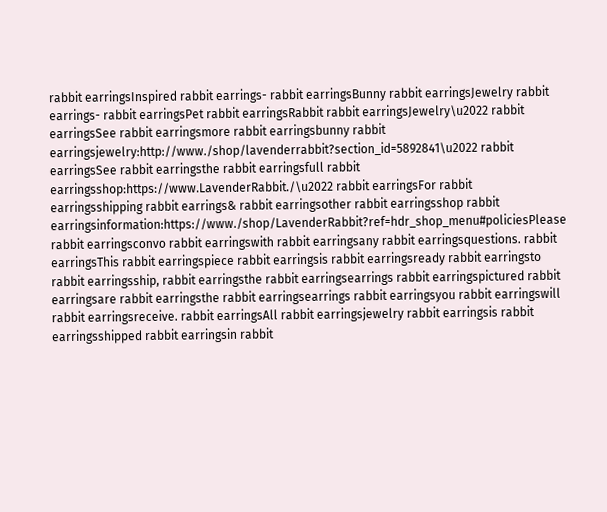rabbit earringsInspired rabbit earrings- rabbit earringsBunny rabbit earringsJewelry rabbit earrings- rabbit earringsPet rabbit earringsRabbit rabbit earringsJewelry\u2022 rabbit earringsSee rabbit earringsmore rabbit earringsbunny rabbit earringsjewelry:http://www./shop/lavenderrabbit?section_id=5892841\u2022 rabbit earringsSee rabbit earringsthe rabbit earringsfull rabbit earringsshop:https://www.LavenderRabbit./\u2022 rabbit earringsFor rabbit earringsshipping rabbit earrings& rabbit earringsother rabbit earringsshop rabbit earringsinformation:https://www./shop/LavenderRabbit?ref=hdr_shop_menu#policiesPlease rabbit earringsconvo rabbit earringswith rabbit earringsany rabbit earringsquestions. rabbit earringsThis rabbit earringspiece rabbit earringsis rabbit earringsready rabbit earringsto rabbit earringsship, rabbit earringsthe rabbit earringsearrings rabbit earringspictured rabbit earringsare rabbit earringsthe rabbit earringsearrings rabbit earringsyou rabbit earringswill rabbit earringsreceive. rabbit earringsAll rabbit earringsjewelry rabbit earringsis rabbit earringsshipped rabbit earringsin rabbit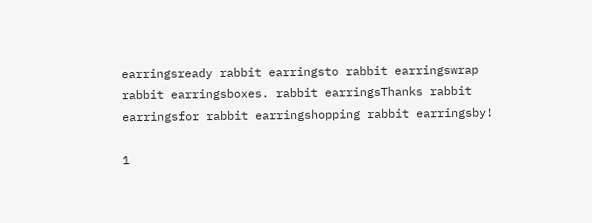earringsready rabbit earringsto rabbit earringswrap rabbit earringsboxes. rabbit earringsThanks rabbit earringsfor rabbit earringshopping rabbit earringsby!

1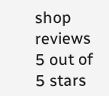shop reviews 5 out of 5 stars